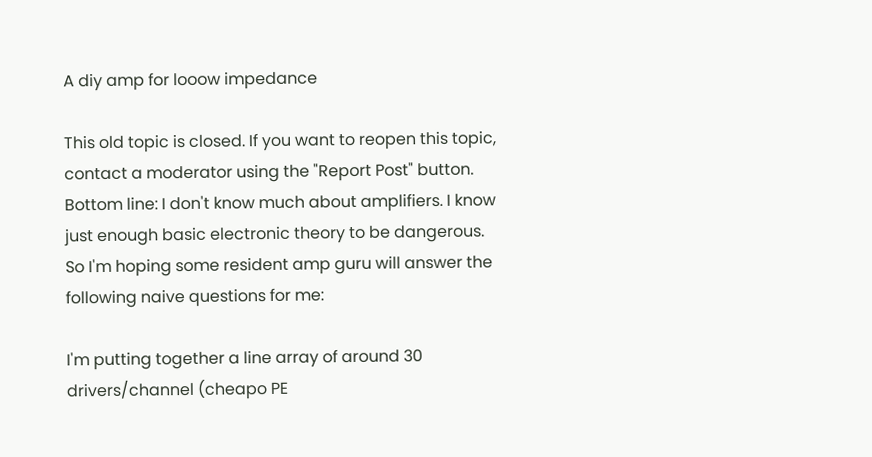A diy amp for looow impedance

This old topic is closed. If you want to reopen this topic, contact a moderator using the "Report Post" button.
Bottom line: I don't know much about amplifiers. I know just enough basic electronic theory to be dangerous. So I'm hoping some resident amp guru will answer the following naive questions for me:

I'm putting together a line array of around 30 drivers/channel (cheapo PE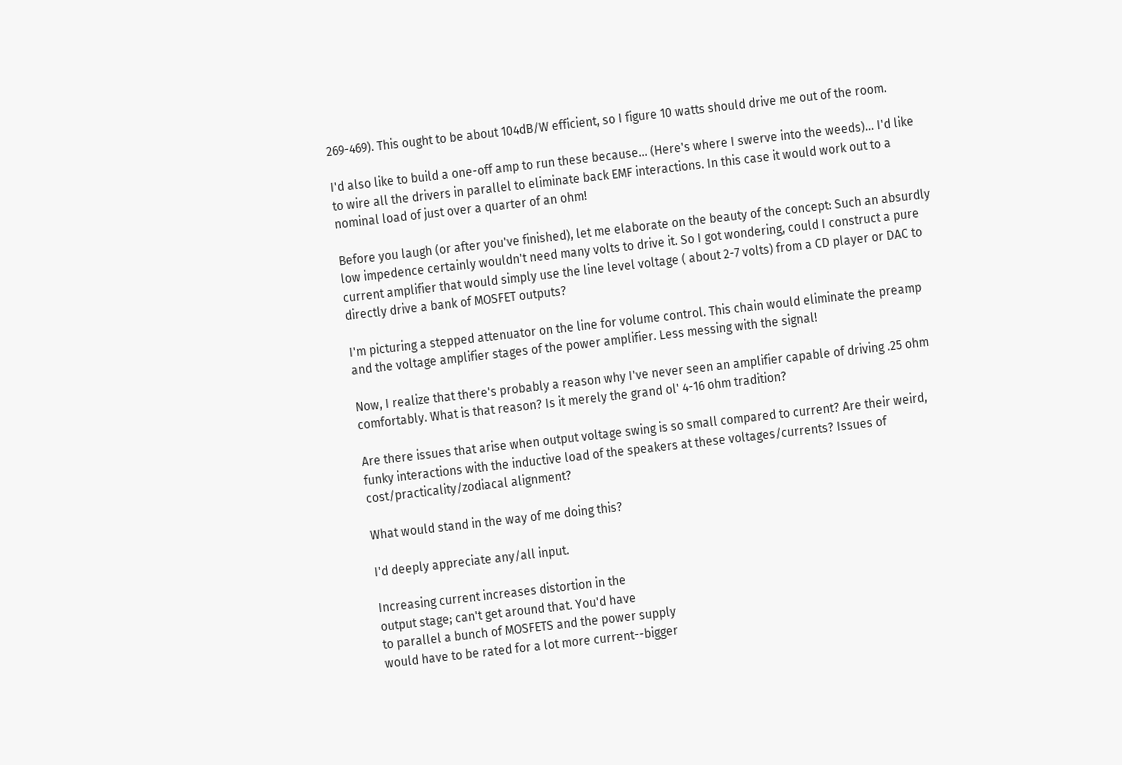269-469). This ought to be about 104dB/W efficient, so I figure 10 watts should drive me out of the room.

I'd also like to build a one-off amp to run these because... (Here's where I swerve into the weeds)... I'd like to wire all the drivers in parallel to eliminate back EMF interactions. In this case it would work out to a nominal load of just over a quarter of an ohm!

Before you laugh (or after you've finished), let me elaborate on the beauty of the concept: Such an absurdly low impedence certainly wouldn't need many volts to drive it. So I got wondering, could I construct a pure current amplifier that would simply use the line level voltage ( about 2-7 volts) from a CD player or DAC to directly drive a bank of MOSFET outputs?

I'm picturing a stepped attenuator on the line for volume control. This chain would eliminate the preamp and the voltage amplifier stages of the power amplifier. Less messing with the signal!

Now, I realize that there's probably a reason why I've never seen an amplifier capable of driving .25 ohm comfortably. What is that reason? Is it merely the grand ol' 4-16 ohm tradition?

Are there issues that arise when output voltage swing is so small compared to current? Are their weird, funky interactions with the inductive load of the speakers at these voltages/currents? Issues of cost/practicality/zodiacal alignment?

What would stand in the way of me doing this?

I'd deeply appreciate any/all input.

Increasing current increases distortion in the
output stage; can't get around that. You'd have
to parallel a bunch of MOSFETS and the power supply
would have to be rated for a lot more current--bigger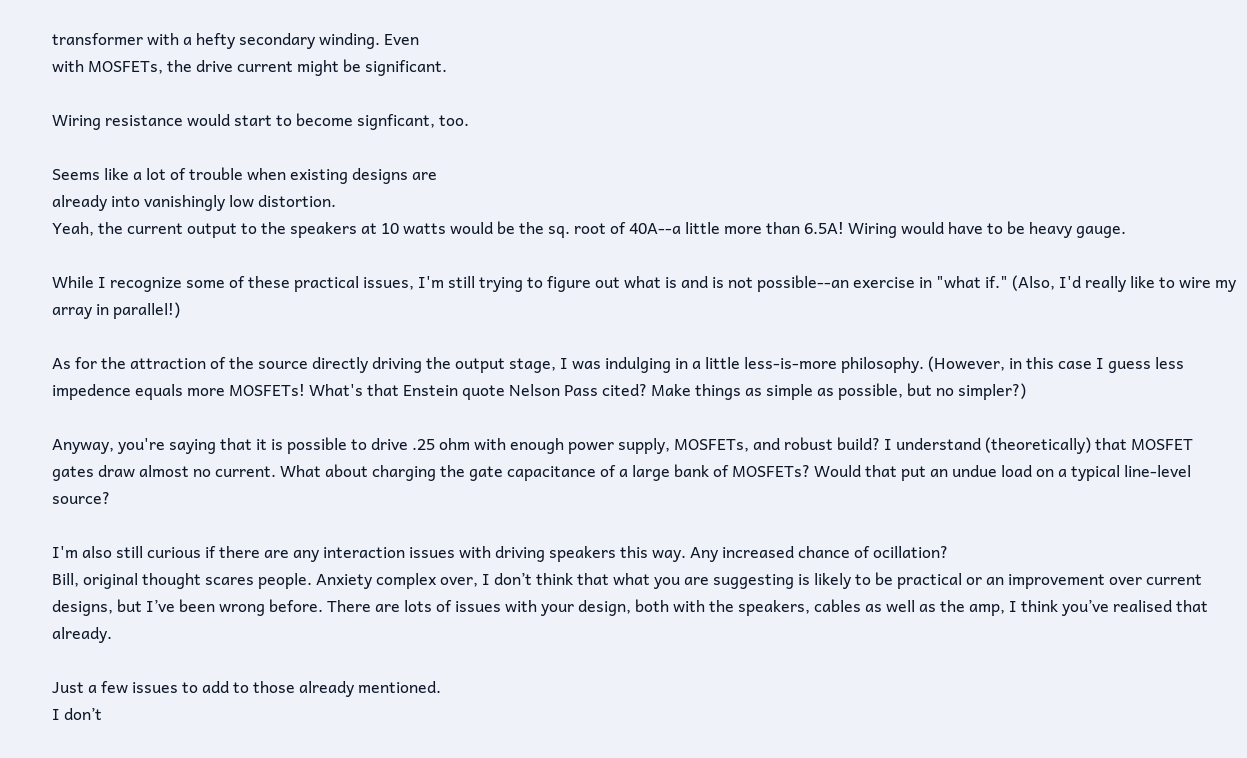transformer with a hefty secondary winding. Even
with MOSFETs, the drive current might be significant.

Wiring resistance would start to become signficant, too.

Seems like a lot of trouble when existing designs are
already into vanishingly low distortion.
Yeah, the current output to the speakers at 10 watts would be the sq. root of 40A--a little more than 6.5A! Wiring would have to be heavy gauge.

While I recognize some of these practical issues, I'm still trying to figure out what is and is not possible--an exercise in "what if." (Also, I'd really like to wire my array in parallel!)

As for the attraction of the source directly driving the output stage, I was indulging in a little less-is-more philosophy. (However, in this case I guess less impedence equals more MOSFETs! What's that Enstein quote Nelson Pass cited? Make things as simple as possible, but no simpler?)

Anyway, you're saying that it is possible to drive .25 ohm with enough power supply, MOSFETs, and robust build? I understand (theoretically) that MOSFET gates draw almost no current. What about charging the gate capacitance of a large bank of MOSFETs? Would that put an undue load on a typical line-level source?

I'm also still curious if there are any interaction issues with driving speakers this way. Any increased chance of ocillation?
Bill, original thought scares people. Anxiety complex over, I don’t think that what you are suggesting is likely to be practical or an improvement over current designs, but I’ve been wrong before. There are lots of issues with your design, both with the speakers, cables as well as the amp, I think you’ve realised that already.

Just a few issues to add to those already mentioned.
I don’t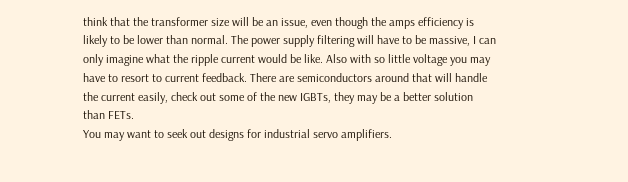think that the transformer size will be an issue, even though the amps efficiency is likely to be lower than normal. The power supply filtering will have to be massive, I can only imagine what the ripple current would be like. Also with so little voltage you may have to resort to current feedback. There are semiconductors around that will handle the current easily, check out some of the new IGBTs, they may be a better solution than FETs.
You may want to seek out designs for industrial servo amplifiers.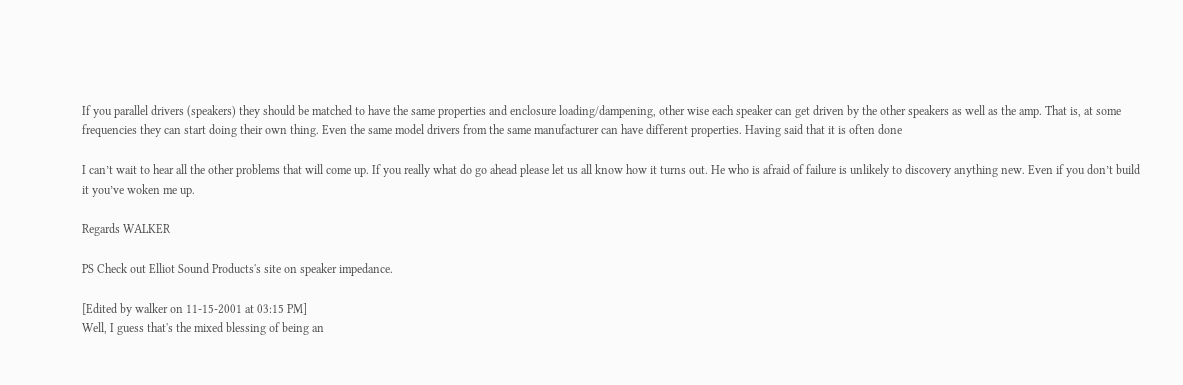If you parallel drivers (speakers) they should be matched to have the same properties and enclosure loading/dampening, other wise each speaker can get driven by the other speakers as well as the amp. That is, at some frequencies they can start doing their own thing. Even the same model drivers from the same manufacturer can have different properties. Having said that it is often done

I can’t wait to hear all the other problems that will come up. If you really what do go ahead please let us all know how it turns out. He who is afraid of failure is unlikely to discovery anything new. Even if you don’t build it you’ve woken me up.

Regards WALKER

PS Check out Elliot Sound Products's site on speaker impedance.

[Edited by walker on 11-15-2001 at 03:15 PM]
Well, I guess that's the mixed blessing of being an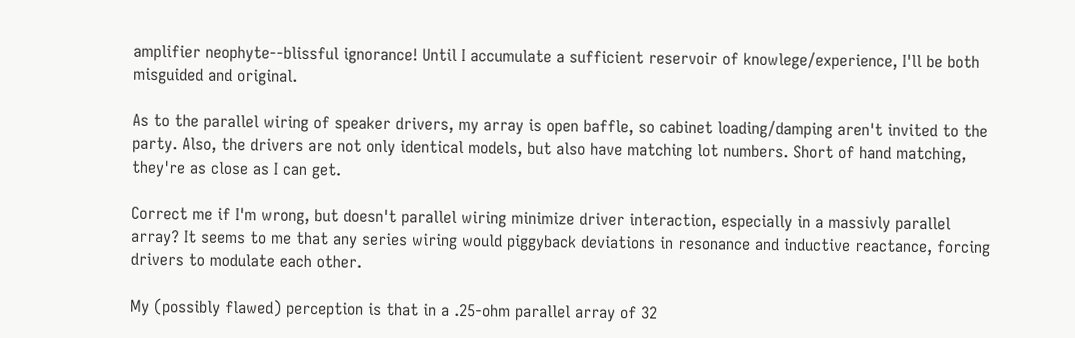amplifier neophyte--blissful ignorance! Until I accumulate a sufficient reservoir of knowlege/experience, I'll be both misguided and original.

As to the parallel wiring of speaker drivers, my array is open baffle, so cabinet loading/damping aren't invited to the party. Also, the drivers are not only identical models, but also have matching lot numbers. Short of hand matching, they're as close as I can get.

Correct me if I'm wrong, but doesn't parallel wiring minimize driver interaction, especially in a massivly parallel array? It seems to me that any series wiring would piggyback deviations in resonance and inductive reactance, forcing drivers to modulate each other.

My (possibly flawed) perception is that in a .25-ohm parallel array of 32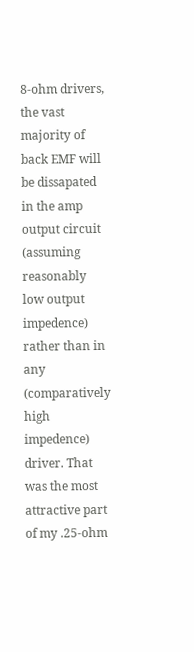8-ohm drivers, the vast majority of back EMF will be dissapated in the amp output circuit (assuming reasonably low output impedence) rather than in any (comparatively high impedence) driver. That was the most attractive part of my .25-ohm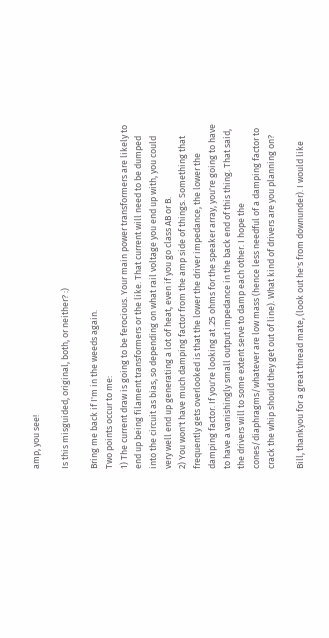amp, you see!

Is this misguided, original, both, or neither? :)

Bring me back if I'm in the weeds again.
Two points occur to me:
1) The current draw is going to be ferocious. Your main power transformers are likely to end up being filament transformers or the like. That current will need to be dumped into the circuit as bias, so depending on what rail voltage you end up with, you could very well end up generating a lot of heat, even if you go class AB or B.
2) You won't have much damping factor from the amp side of things. Something that frequently gets overlooked is that the lower the driver impedance, the lower the damping factor. If you're looking at .25 ohms for the speaker array, you're going to have to have a vanishingly small output impedance in the back end of this thing. That said, the drivers will to some extent serve to damp each other. I hope the cones/diaphragms/whatever are low mass (hence less needful of a damping factor to crack the whip should they get out of line). What kind of drivers are you planning on?

Bill, thankyou for a great thread mate, (look out he's from downunder). I would like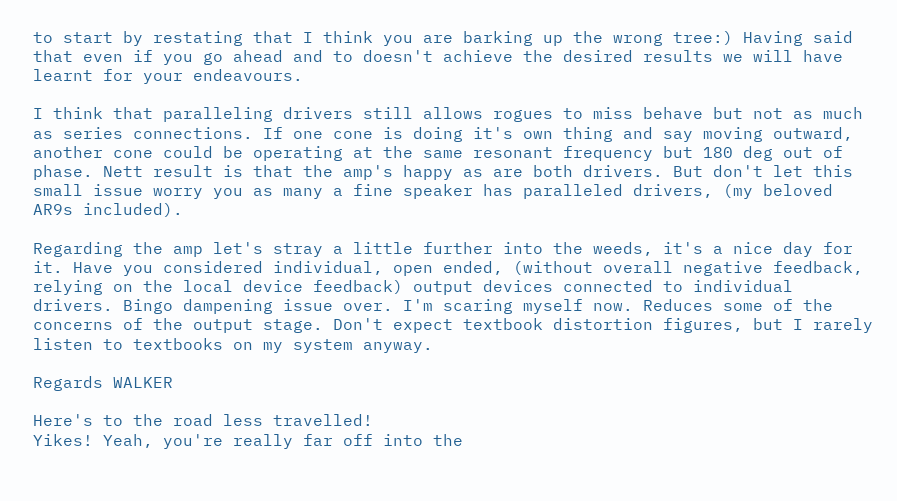to start by restating that I think you are barking up the wrong tree:) Having said that even if you go ahead and to doesn't achieve the desired results we will have learnt for your endeavours.

I think that paralleling drivers still allows rogues to miss behave but not as much as series connections. If one cone is doing it's own thing and say moving outward, another cone could be operating at the same resonant frequency but 180 deg out of phase. Nett result is that the amp's happy as are both drivers. But don't let this small issue worry you as many a fine speaker has paralleled drivers, (my beloved AR9s included).

Regarding the amp let's stray a little further into the weeds, it's a nice day for it. Have you considered individual, open ended, (without overall negative feedback, relying on the local device feedback) output devices connected to individual drivers. Bingo dampening issue over. I'm scaring myself now. Reduces some of the concerns of the output stage. Don't expect textbook distortion figures, but I rarely listen to textbooks on my system anyway.

Regards WALKER

Here's to the road less travelled!
Yikes! Yeah, you're really far off into the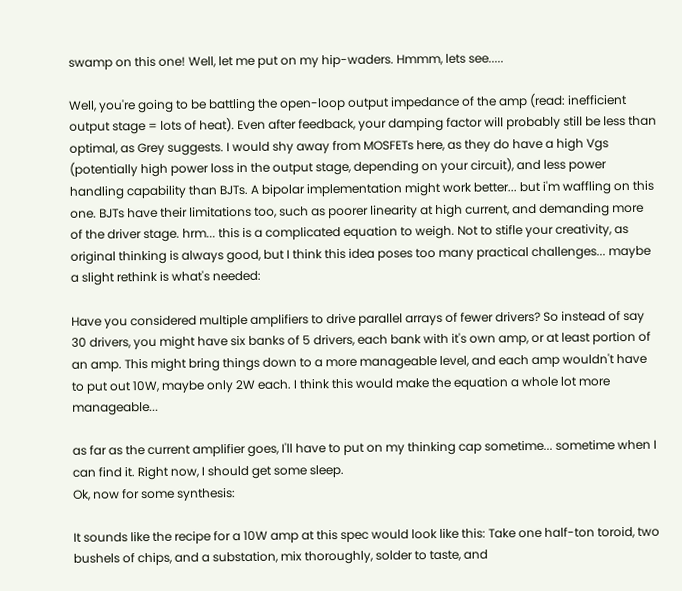swamp on this one! Well, let me put on my hip-waders. Hmmm, lets see.....

Well, you're going to be battling the open-loop output impedance of the amp (read: inefficient output stage = lots of heat). Even after feedback, your damping factor will probably still be less than optimal, as Grey suggests. I would shy away from MOSFETs here, as they do have a high Vgs (potentially high power loss in the output stage, depending on your circuit), and less power handling capability than BJTs. A bipolar implementation might work better... but i'm waffling on this one. BJTs have their limitations too, such as poorer linearity at high current, and demanding more of the driver stage. hrm... this is a complicated equation to weigh. Not to stifle your creativity, as original thinking is always good, but I think this idea poses too many practical challenges... maybe a slight rethink is what's needed:

Have you considered multiple amplifiers to drive parallel arrays of fewer drivers? So instead of say 30 drivers, you might have six banks of 5 drivers, each bank with it's own amp, or at least portion of an amp. This might bring things down to a more manageable level, and each amp wouldn't have to put out 10W, maybe only 2W each. I think this would make the equation a whole lot more manageable...

as far as the current amplifier goes, I'll have to put on my thinking cap sometime... sometime when I can find it. Right now, I should get some sleep.
Ok, now for some synthesis:

It sounds like the recipe for a 10W amp at this spec would look like this: Take one half-ton toroid, two bushels of chips, and a substation, mix thoroughly, solder to taste, and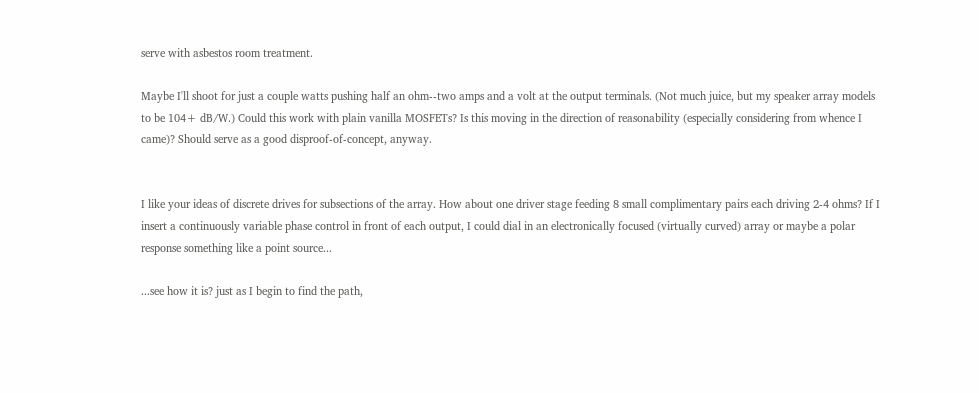serve with asbestos room treatment.

Maybe I'll shoot for just a couple watts pushing half an ohm--two amps and a volt at the output terminals. (Not much juice, but my speaker array models to be 104+ dB/W.) Could this work with plain vanilla MOSFETs? Is this moving in the direction of reasonability (especially considering from whence I came)? Should serve as a good disproof-of-concept, anyway.


I like your ideas of discrete drives for subsections of the array. How about one driver stage feeding 8 small complimentary pairs each driving 2-4 ohms? If I insert a continuously variable phase control in front of each output, I could dial in an electronically focused (virtually curved) array or maybe a polar response something like a point source...

...see how it is? just as I begin to find the path,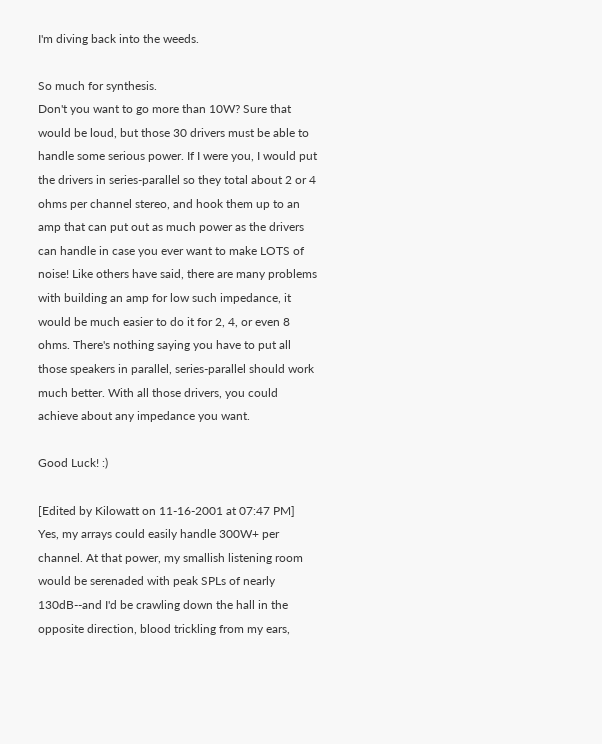I'm diving back into the weeds.

So much for synthesis.
Don't you want to go more than 10W? Sure that would be loud, but those 30 drivers must be able to handle some serious power. If I were you, I would put the drivers in series-parallel so they total about 2 or 4 ohms per channel stereo, and hook them up to an amp that can put out as much power as the drivers can handle in case you ever want to make LOTS of noise! Like others have said, there are many problems with building an amp for low such impedance, it would be much easier to do it for 2, 4, or even 8 ohms. There's nothing saying you have to put all those speakers in parallel, series-parallel should work much better. With all those drivers, you could achieve about any impedance you want.

Good Luck! :)

[Edited by Kilowatt on 11-16-2001 at 07:47 PM]
Yes, my arrays could easily handle 300W+ per channel. At that power, my smallish listening room would be serenaded with peak SPLs of nearly 130dB--and I'd be crawling down the hall in the opposite direction, blood trickling from my ears,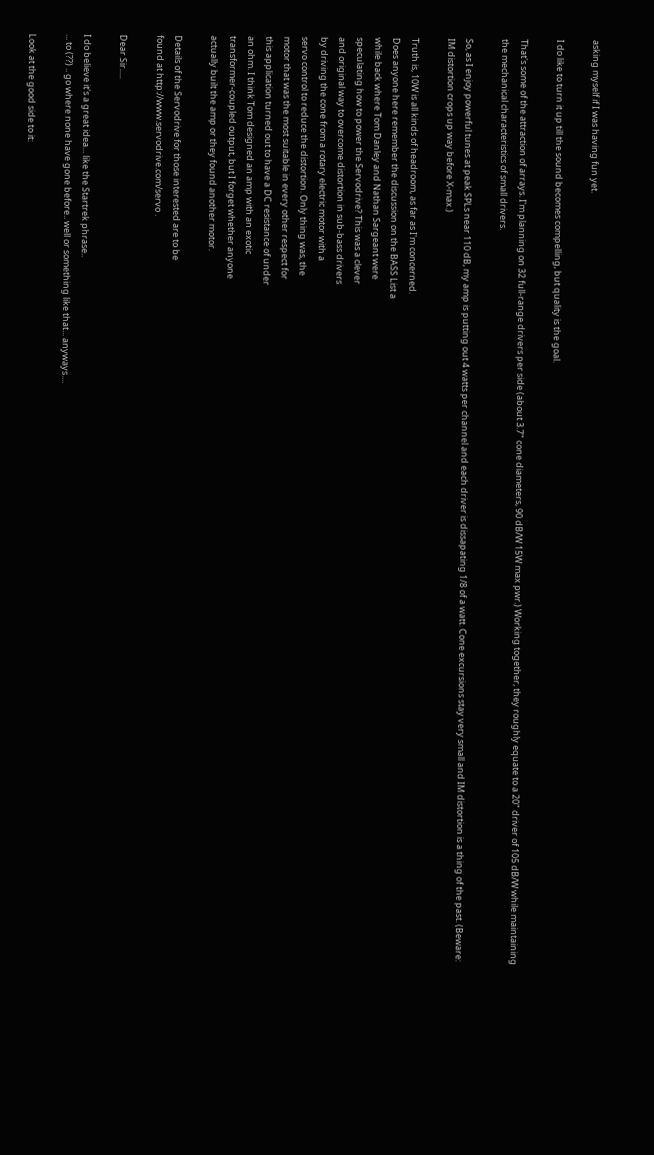asking myself if I was having fun yet.

I do like to turn it up till the sound becomes compelling, but quality is the goal.

That's some of the attraction of arrays. I'm planning on 32 full-range drivers per side (about 3.7" cone diameters, 90 dB/W 15W max pwr.) Working together, they roughly equate to a 20" driver of 105 dB/W while maintaining the mechanical characteristics of small drivers.

So, as I enjoy powerful tunes at peak SPLs near 110 dB, my amp is putting out 4 watts per channel and each driver is dissapating 1/8 of a watt. Cone excursions stay very small and IM distortion is a thing of the past. (Beware: IM distortion crops up way before X-max.)

Truth is, 10W is all kinds of headroom, as far as I'm concerned.
Does anyone here remember the discussion on the BASS List a
while back where Tom Danley and Nathan Sargeant were
speculating how to power the Servodrive? This was a clever
and original way to overcome distortion in sub-bass drivers
by driving the cone from a rotary electric motor with a
servo control to reduce the distortion. Only thing was, the
motor that was the most suitable in every other respect for
this application turned out to have a DC resistance of under
an ohm. I think Tom designed an amp with an exotic
transformer-coupled output, but I forget whether anyone
actually built the amp or they found another motor.

Details of the Servodrive for those interested are to be
found at http://www.servodrive.com/servo .

Dear Sir.....

I do believe it's a great idea... like the Startrek phrase..
... to (??) .. go where none have gone before.. well or something like that... anyways....

Look at the good side to it: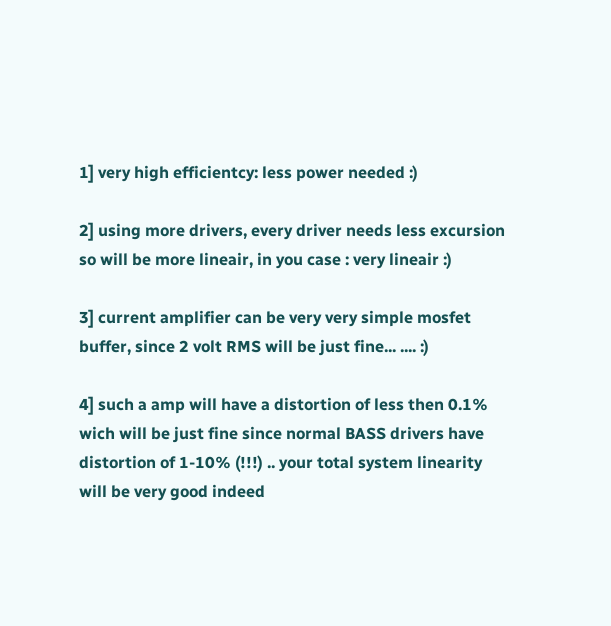1] very high efficientcy: less power needed :)

2] using more drivers, every driver needs less excursion so will be more lineair, in you case : very lineair :)

3] current amplifier can be very very simple mosfet buffer, since 2 volt RMS will be just fine... .... :)

4] such a amp will have a distortion of less then 0.1% wich will be just fine since normal BASS drivers have distortion of 1-10% (!!!) .. your total system linearity will be very good indeed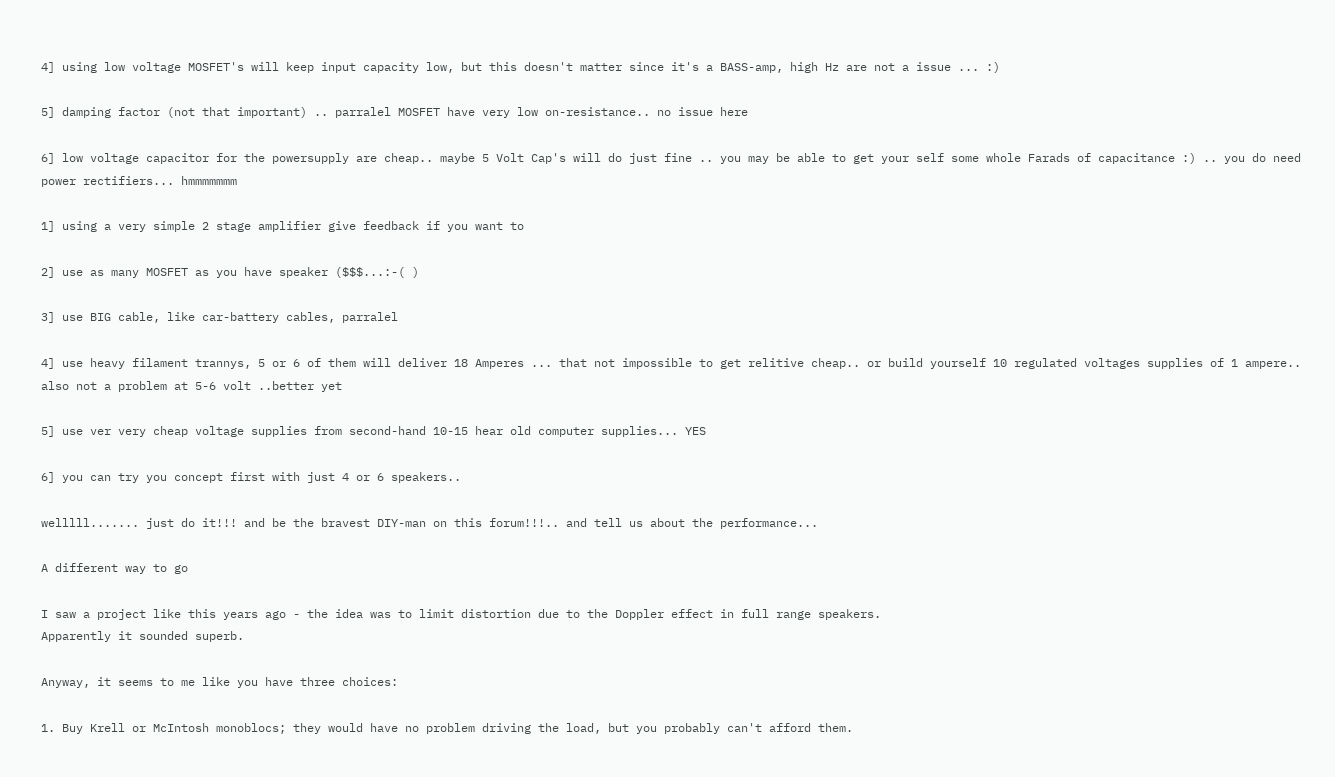4] using low voltage MOSFET's will keep input capacity low, but this doesn't matter since it's a BASS-amp, high Hz are not a issue ... :)

5] damping factor (not that important) .. parralel MOSFET have very low on-resistance.. no issue here

6] low voltage capacitor for the powersupply are cheap.. maybe 5 Volt Cap's will do just fine .. you may be able to get your self some whole Farads of capacitance :) .. you do need power rectifiers... hmmmmmmm

1] using a very simple 2 stage amplifier give feedback if you want to

2] use as many MOSFET as you have speaker ($$$...:-( )

3] use BIG cable, like car-battery cables, parralel

4] use heavy filament trannys, 5 or 6 of them will deliver 18 Amperes ... that not impossible to get relitive cheap.. or build yourself 10 regulated voltages supplies of 1 ampere.. also not a problem at 5-6 volt ..better yet

5] use ver very cheap voltage supplies from second-hand 10-15 hear old computer supplies... YES

6] you can try you concept first with just 4 or 6 speakers..

welllll....... just do it!!! and be the bravest DIY-man on this forum!!!.. and tell us about the performance...

A different way to go

I saw a project like this years ago - the idea was to limit distortion due to the Doppler effect in full range speakers.
Apparently it sounded superb.

Anyway, it seems to me like you have three choices:

1. Buy Krell or McIntosh monoblocs; they would have no problem driving the load, but you probably can't afford them.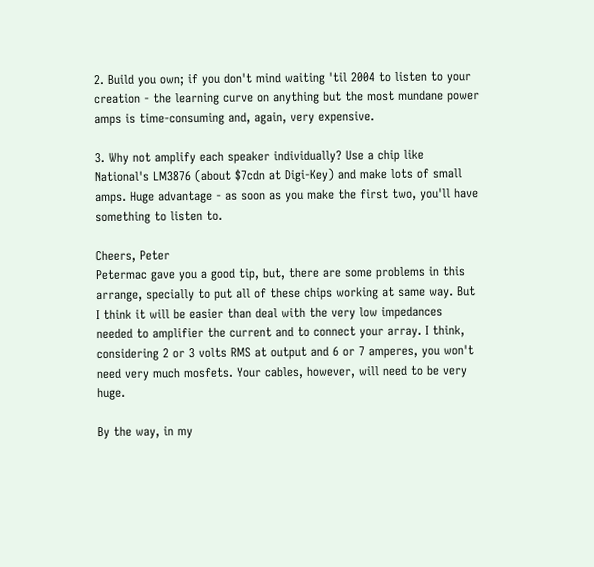2. Build you own; if you don't mind waiting 'til 2004 to listen to your creation - the learning curve on anything but the most mundane power amps is time-consuming and, again, very expensive.

3. Why not amplify each speaker individually? Use a chip like National's LM3876 (about $7cdn at Digi-Key) and make lots of small amps. Huge advantage - as soon as you make the first two, you'll have something to listen to.

Cheers, Peter
Petermac gave you a good tip, but, there are some problems in this arrange, specially to put all of these chips working at same way. But I think it will be easier than deal with the very low impedances needed to amplifier the current and to connect your array. I think, considering 2 or 3 volts RMS at output and 6 or 7 amperes, you won't need very much mosfets. Your cables, however, will need to be very huge.

By the way, in my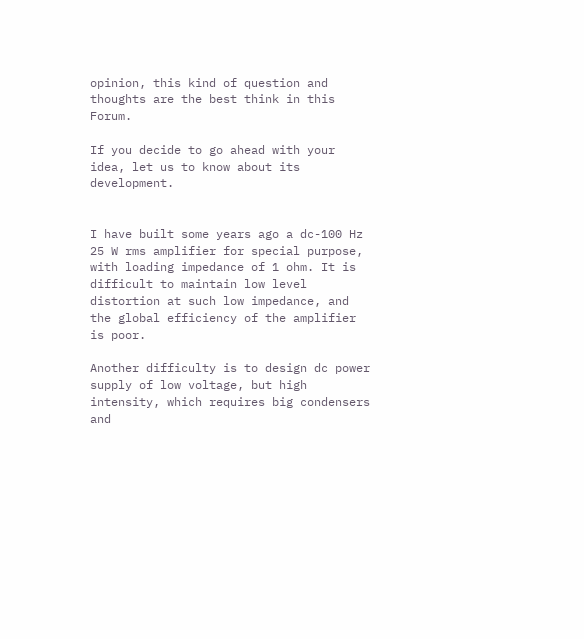opinion, this kind of question and thoughts are the best think in this Forum.

If you decide to go ahead with your idea, let us to know about its development.


I have built some years ago a dc-100 Hz 25 W rms amplifier for special purpose, with loading impedance of 1 ohm. It is difficult to maintain low level distortion at such low impedance, and the global efficiency of the amplifier is poor.

Another difficulty is to design dc power supply of low voltage, but high intensity, which requires big condensers and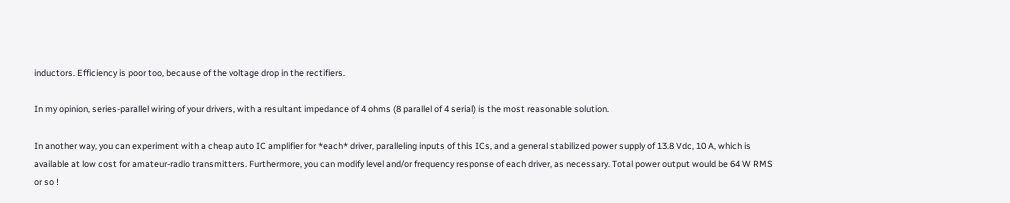inductors. Efficiency is poor too, because of the voltage drop in the rectifiers.

In my opinion, series-parallel wiring of your drivers, with a resultant impedance of 4 ohms (8 parallel of 4 serial) is the most reasonable solution.

In another way, you can experiment with a cheap auto IC amplifier for *each* driver, paralleling inputs of this ICs, and a general stabilized power supply of 13.8 Vdc, 10 A, which is available at low cost for amateur-radio transmitters. Furthermore, you can modify level and/or frequency response of each driver, as necessary. Total power output would be 64 W RMS or so !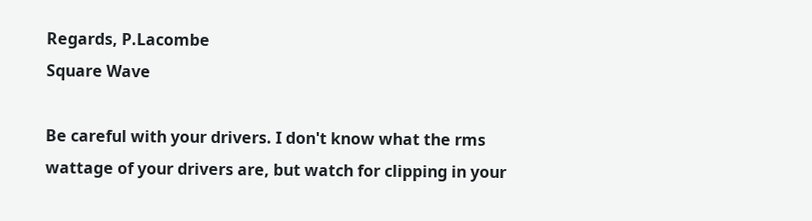Regards, P.Lacombe
Square Wave

Be careful with your drivers. I don't know what the rms wattage of your drivers are, but watch for clipping in your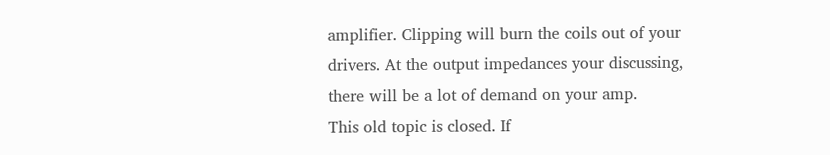amplifier. Clipping will burn the coils out of your drivers. At the output impedances your discussing, there will be a lot of demand on your amp.
This old topic is closed. If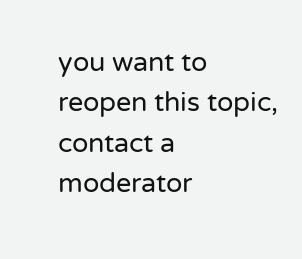you want to reopen this topic, contact a moderator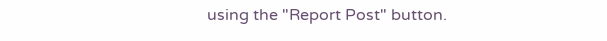using the "Report Post" button.